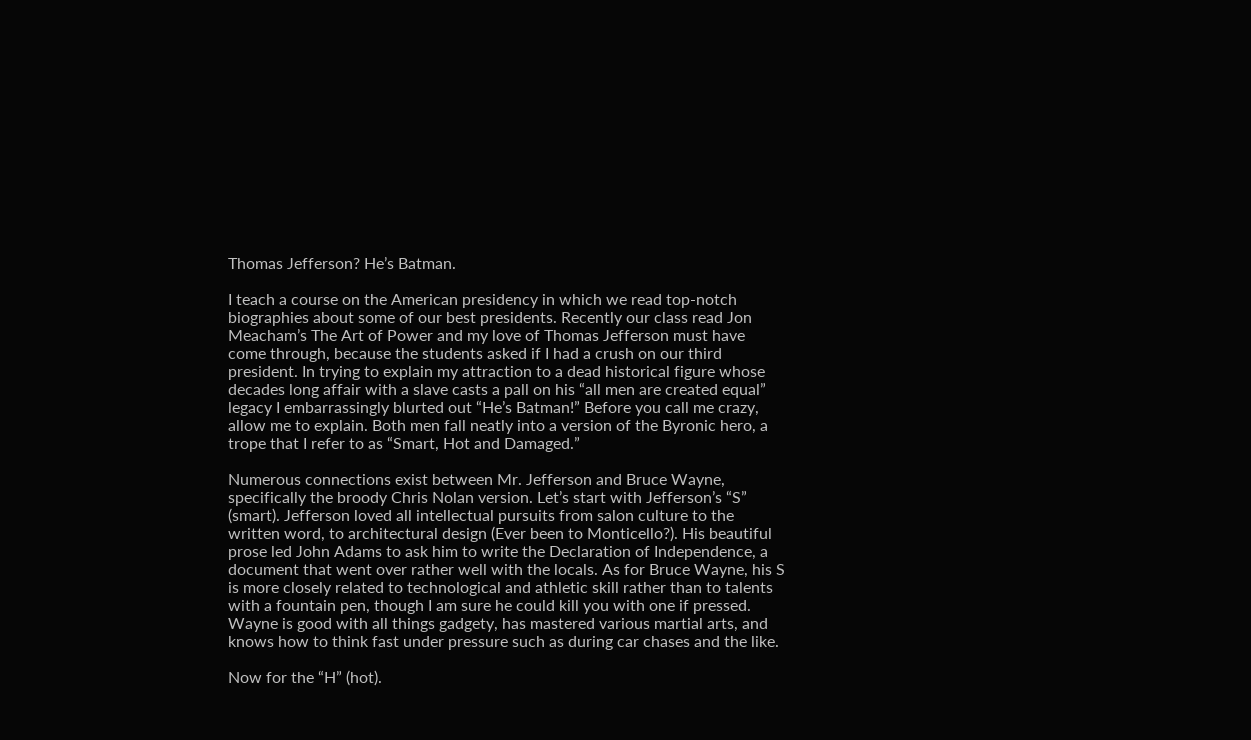Thomas Jefferson? He’s Batman.

I teach a course on the American presidency in which we read top-notch biographies about some of our best presidents. Recently our class read Jon Meacham’s The Art of Power and my love of Thomas Jefferson must have come through, because the students asked if I had a crush on our third president. In trying to explain my attraction to a dead historical figure whose decades long affair with a slave casts a pall on his “all men are created equal” legacy I embarrassingly blurted out “He’s Batman!” Before you call me crazy, allow me to explain. Both men fall neatly into a version of the Byronic hero, a trope that I refer to as “Smart, Hot and Damaged.”

Numerous connections exist between Mr. Jefferson and Bruce Wayne, specifically the broody Chris Nolan version. Let’s start with Jefferson’s “S” (smart). Jefferson loved all intellectual pursuits from salon culture to the written word, to architectural design (Ever been to Monticello?). His beautiful prose led John Adams to ask him to write the Declaration of Independence, a document that went over rather well with the locals. As for Bruce Wayne, his S is more closely related to technological and athletic skill rather than to talents with a fountain pen, though I am sure he could kill you with one if pressed. Wayne is good with all things gadgety, has mastered various martial arts, and knows how to think fast under pressure such as during car chases and the like.

Now for the “H” (hot).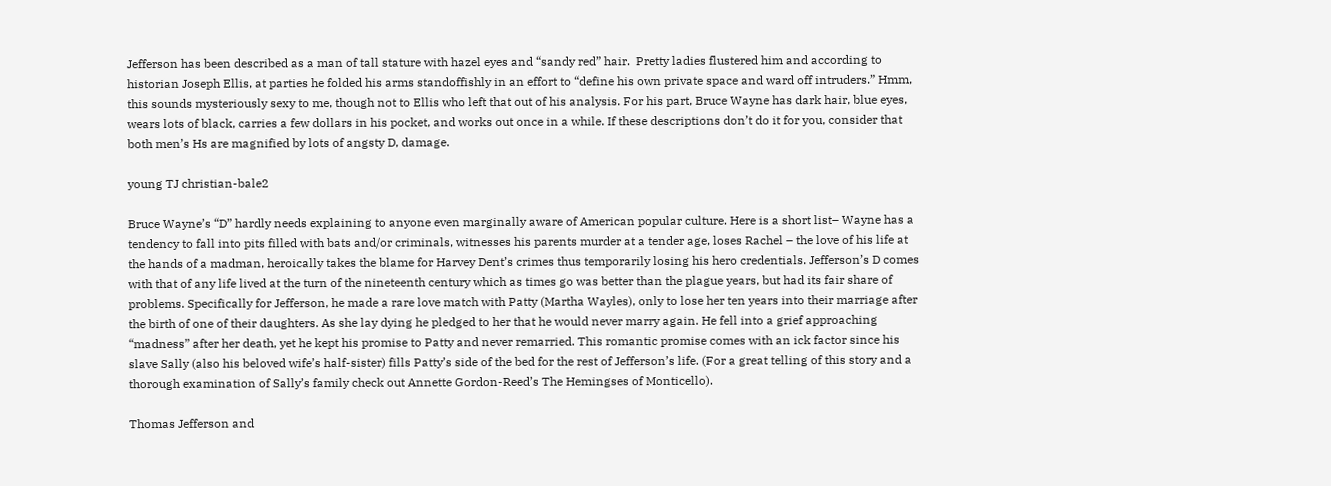Jefferson has been described as a man of tall stature with hazel eyes and “sandy red” hair.  Pretty ladies flustered him and according to historian Joseph Ellis, at parties he folded his arms standoffishly in an effort to “define his own private space and ward off intruders.” Hmm, this sounds mysteriously sexy to me, though not to Ellis who left that out of his analysis. For his part, Bruce Wayne has dark hair, blue eyes, wears lots of black, carries a few dollars in his pocket, and works out once in a while. If these descriptions don’t do it for you, consider that both men’s Hs are magnified by lots of angsty D, damage.

young TJ christian-bale2

Bruce Wayne’s “D” hardly needs explaining to anyone even marginally aware of American popular culture. Here is a short list– Wayne has a tendency to fall into pits filled with bats and/or criminals, witnesses his parents murder at a tender age, loses Rachel – the love of his life at the hands of a madman, heroically takes the blame for Harvey Dent’s crimes thus temporarily losing his hero credentials. Jefferson’s D comes with that of any life lived at the turn of the nineteenth century which as times go was better than the plague years, but had its fair share of problems. Specifically for Jefferson, he made a rare love match with Patty (Martha Wayles), only to lose her ten years into their marriage after the birth of one of their daughters. As she lay dying he pledged to her that he would never marry again. He fell into a grief approaching “madness” after her death, yet he kept his promise to Patty and never remarried. This romantic promise comes with an ick factor since his slave Sally (also his beloved wife’s half-sister) fills Patty’s side of the bed for the rest of Jefferson’s life. (For a great telling of this story and a thorough examination of Sally’s family check out Annette Gordon-Reed’s The Hemingses of Monticello).

Thomas Jefferson and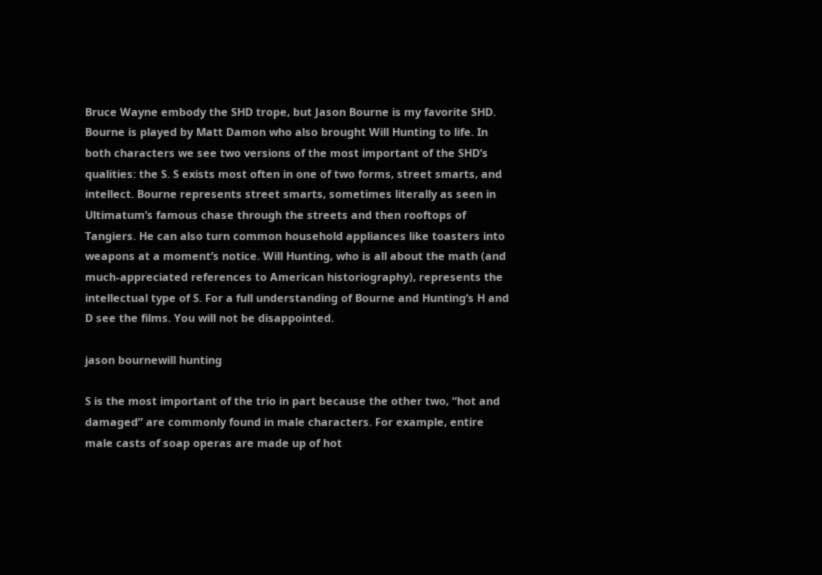Bruce Wayne embody the SHD trope, but Jason Bourne is my favorite SHD. Bourne is played by Matt Damon who also brought Will Hunting to life. In both characters we see two versions of the most important of the SHD’s qualities: the S. S exists most often in one of two forms, street smarts, and intellect. Bourne represents street smarts, sometimes literally as seen in Ultimatum’s famous chase through the streets and then rooftops of Tangiers. He can also turn common household appliances like toasters into weapons at a moment’s notice. Will Hunting, who is all about the math (and much-appreciated references to American historiography), represents the intellectual type of S. For a full understanding of Bourne and Hunting’s H and D see the films. You will not be disappointed.

jason bournewill hunting

S is the most important of the trio in part because the other two, “hot and damaged” are commonly found in male characters. For example, entire male casts of soap operas are made up of hot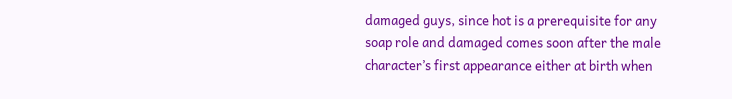damaged guys, since hot is a prerequisite for any soap role and damaged comes soon after the male character’s first appearance either at birth when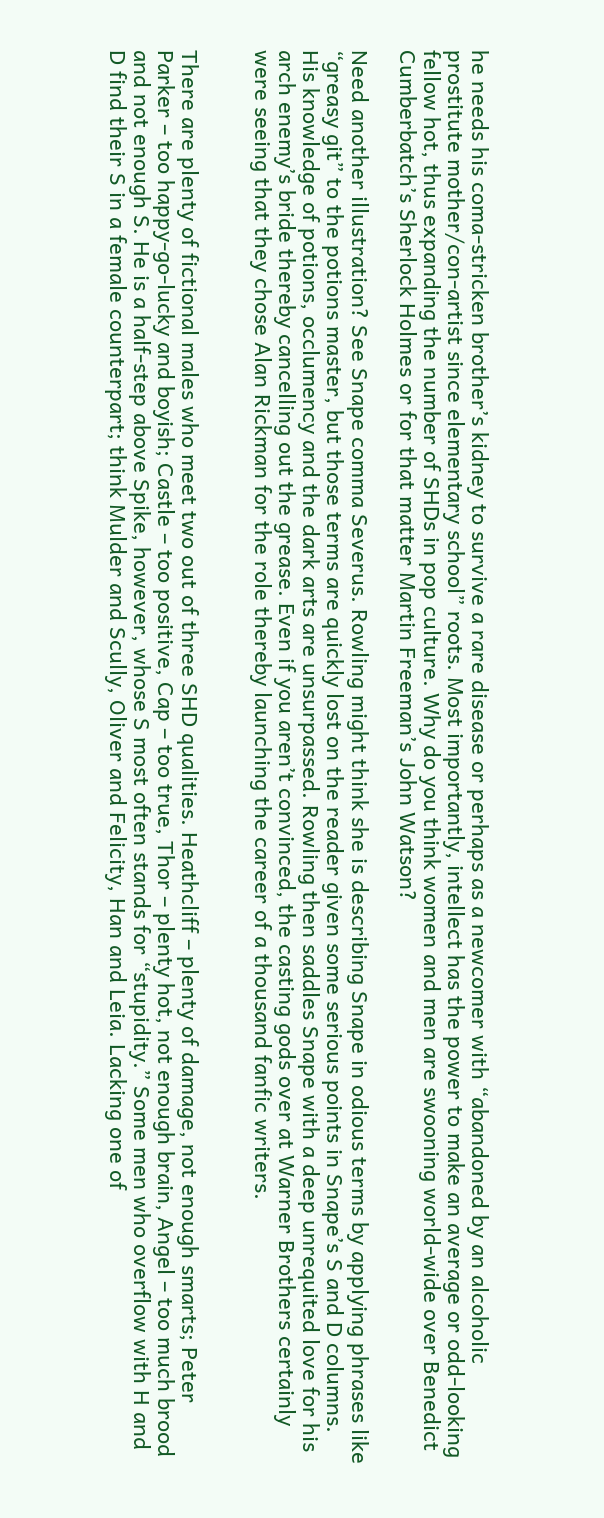he needs his coma-stricken brother’s kidney to survive a rare disease or perhaps as a newcomer with “abandoned by an alcoholic prostitute mother/con-artist since elementary school” roots. Most importantly, intellect has the power to make an average or odd-looking fellow hot, thus expanding the number of SHDs in pop culture. Why do you think women and men are swooning world-wide over Benedict Cumberbatch’s Sherlock Holmes or for that matter Martin Freeman’s John Watson?

Need another illustration? See Snape comma Severus. Rowling might think she is describing Snape in odious terms by applying phrases like “greasy git” to the potions master, but those terms are quickly lost on the reader given some serious points in Snape’s S and D columns. His knowledge of potions, occlumency and the dark arts are unsurpassed. Rowling then saddles Snape with a deep unrequited love for his arch enemy’s bride thereby cancelling out the grease. Even if you aren’t convinced, the casting gods over at Warner Brothers certainly were seeing that they chose Alan Rickman for the role thereby launching the career of a thousand fanfic writers.


There are plenty of fictional males who meet two out of three SHD qualities. Heathcliff – plenty of damage, not enough smarts; Peter Parker – too happy-go-lucky and boyish; Castle – too positive, Cap – too true, Thor – plenty hot, not enough brain, Angel – too much brood and not enough S. He is a half-step above Spike, however, whose S most often stands for “stupidity.” Some men who overflow with H and D find their S in a female counterpart; think Mulder and Scully, Oliver and Felicity, Han and Leia. Lacking one of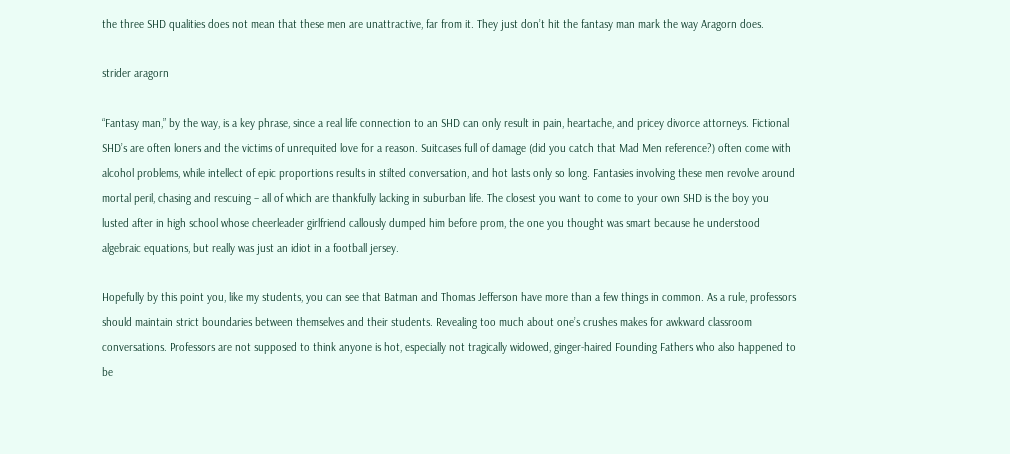the three SHD qualities does not mean that these men are unattractive, far from it. They just don’t hit the fantasy man mark the way Aragorn does.

strider aragorn

“Fantasy man,” by the way, is a key phrase, since a real life connection to an SHD can only result in pain, heartache, and pricey divorce attorneys. Fictional SHD’s are often loners and the victims of unrequited love for a reason. Suitcases full of damage (did you catch that Mad Men reference?) often come with alcohol problems, while intellect of epic proportions results in stilted conversation, and hot lasts only so long. Fantasies involving these men revolve around mortal peril, chasing and rescuing – all of which are thankfully lacking in suburban life. The closest you want to come to your own SHD is the boy you lusted after in high school whose cheerleader girlfriend callously dumped him before prom, the one you thought was smart because he understood algebraic equations, but really was just an idiot in a football jersey.

Hopefully by this point you, like my students, you can see that Batman and Thomas Jefferson have more than a few things in common. As a rule, professors should maintain strict boundaries between themselves and their students. Revealing too much about one’s crushes makes for awkward classroom conversations. Professors are not supposed to think anyone is hot, especially not tragically widowed, ginger-haired Founding Fathers who also happened to be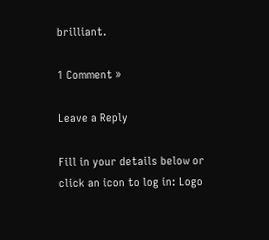brilliant.

1 Comment »

Leave a Reply

Fill in your details below or click an icon to log in: Logo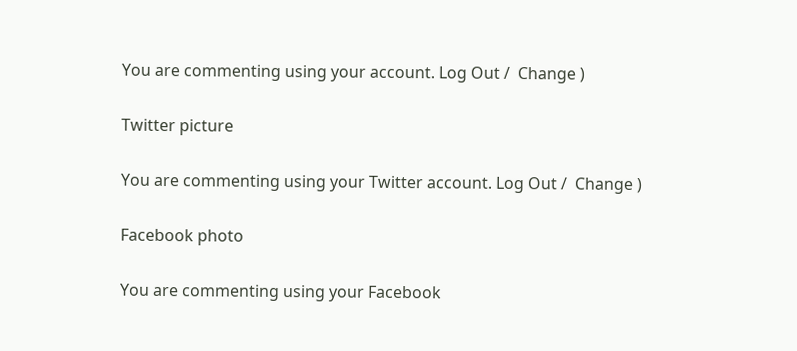You are commenting using your account. Log Out /  Change )

Twitter picture

You are commenting using your Twitter account. Log Out /  Change )

Facebook photo

You are commenting using your Facebook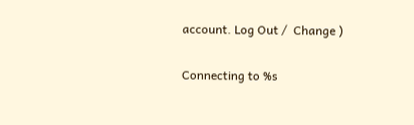account. Log Out /  Change )

Connecting to %s